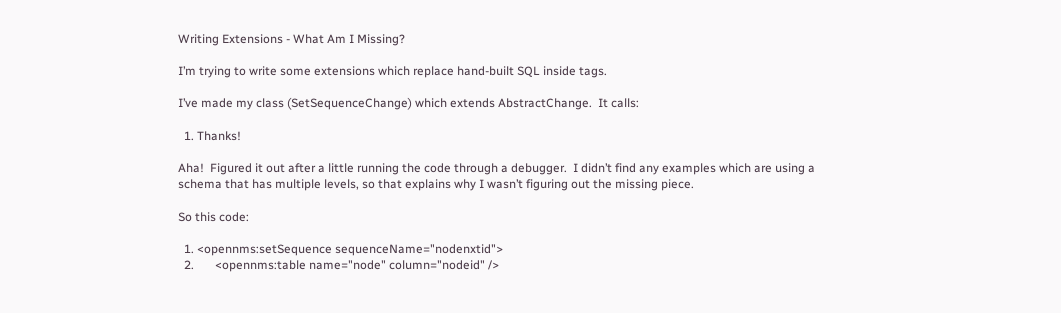Writing Extensions - What Am I Missing?

I’m trying to write some extensions which replace hand-built SQL inside tags.

I’ve made my class (SetSequenceChange) which extends AbstractChange.  It calls:

  1. Thanks!

Aha!  Figured it out after a little running the code through a debugger.  I didn’t find any examples which are using a schema that has multiple levels, so that explains why I wasn’t figuring out the missing piece.

So this code:

  1. <opennms:setSequence sequenceName="nodenxtid">
  2.       <opennms:table name="node" column="nodeid" />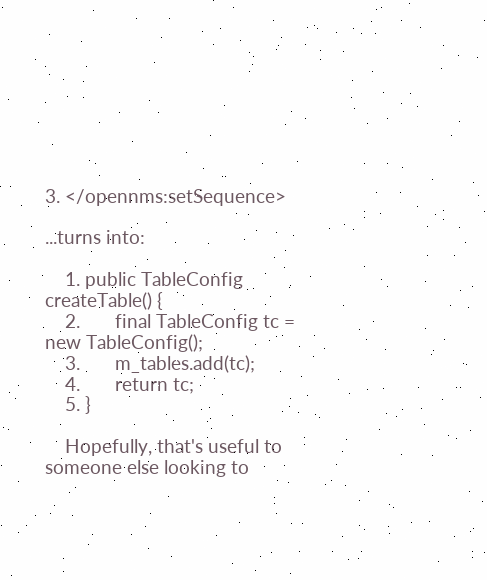3. </opennms:setSequence>

...turns into:

    1. public TableConfig createTable() {
    2.       final TableConfig tc = new TableConfig();
    3.       m_tables.add(tc);
    4.       return tc;
    5. }

    Hopefully, that's useful to someone else looking to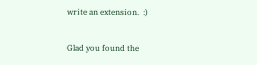write an extension.  :)

Glad you found the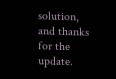solution, and thanks for the update.